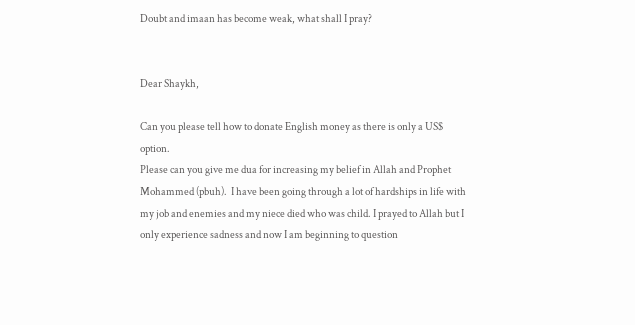Doubt and imaan has become weak, what shall I pray?


Dear Shaykh,

Can you please tell how to donate English money as there is only a US$ option.
Please can you give me dua for increasing my belief in Allah and Prophet Mohammed (pbuh).  I have been going through a lot of hardships in life with my job and enemies and my niece died who was child. I prayed to Allah but I only experience sadness and now I am beginning to question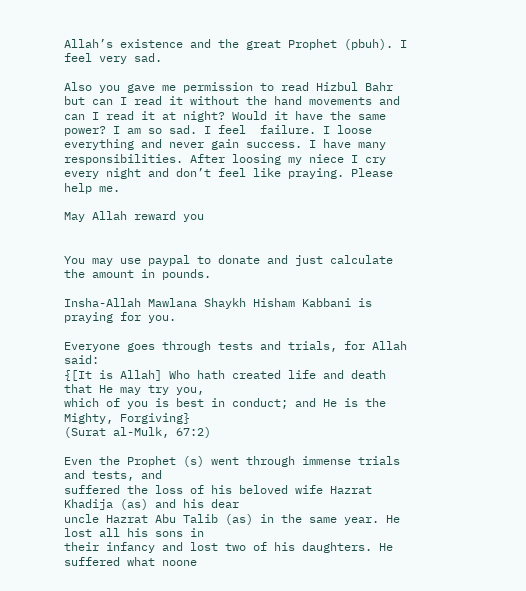Allah’s existence and the great Prophet (pbuh). I feel very sad.

Also you gave me permission to read Hizbul Bahr but can I read it without the hand movements and can I read it at night? Would it have the same power? I am so sad. I feel  failure. I loose everything and never gain success. I have many responsibilities. After loosing my niece I cry every night and don’t feel like praying. Please help me.

May Allah reward you


You may use paypal to donate and just calculate the amount in pounds.

Insha-Allah Mawlana Shaykh Hisham Kabbani is praying for you.

Everyone goes through tests and trials, for Allah said:
{[It is Allah] Who hath created life and death that He may try you,
which of you is best in conduct; and He is the Mighty, Forgiving}
(Surat al-Mulk, 67:2)

Even the Prophet (s) went through immense trials and tests, and
suffered the loss of his beloved wife Hazrat Khadija (as) and his dear
uncle Hazrat Abu Talib (as) in the same year. He lost all his sons in
their infancy and lost two of his daughters. He suffered what noone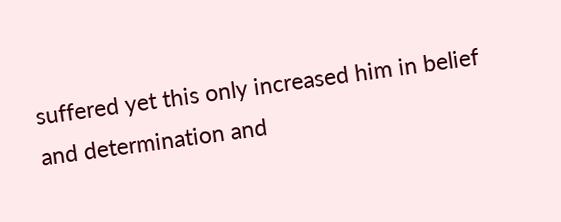suffered yet this only increased him in belief and determination and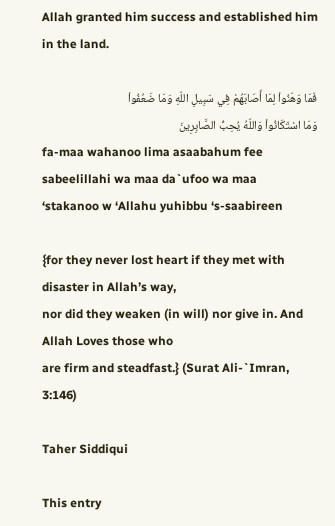Allah granted him success and established him in the land.

فَمَا وَهَنُواْ لِمَا أَصَابَهُمْ فِي سَبِيلِ اللّهِ وَمَا ضَعُفُواْ
وَمَا اسْتَكَانُواْ وَاللّهُ يُحِبُّ الصَّابِرِينَ
fa-maa wahanoo lima asaabahum fee sabeelillahi wa maa da`ufoo wa maa
‘stakanoo w ‘Allahu yuhibbu ‘s-saabireen

{for they never lost heart if they met with disaster in Allah’s way,
nor did they weaken (in will) nor give in. And Allah Loves those who
are firm and steadfast.} (Surat Ali-`Imran, 3:146)

Taher Siddiqui

This entry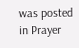was posted in Prayer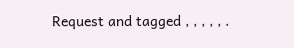Request and tagged , , , , , .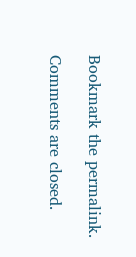Bookmark the permalink.

Comments are closed.